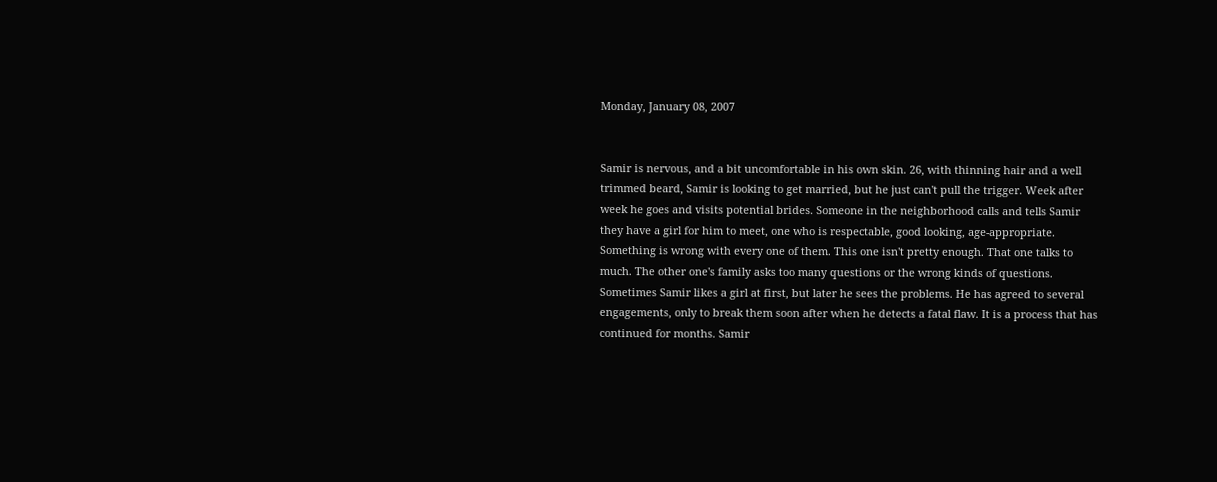Monday, January 08, 2007


Samir is nervous, and a bit uncomfortable in his own skin. 26, with thinning hair and a well trimmed beard, Samir is looking to get married, but he just can't pull the trigger. Week after week he goes and visits potential brides. Someone in the neighborhood calls and tells Samir they have a girl for him to meet, one who is respectable, good looking, age-appropriate. Something is wrong with every one of them. This one isn't pretty enough. That one talks to much. The other one's family asks too many questions or the wrong kinds of questions. Sometimes Samir likes a girl at first, but later he sees the problems. He has agreed to several engagements, only to break them soon after when he detects a fatal flaw. It is a process that has continued for months. Samir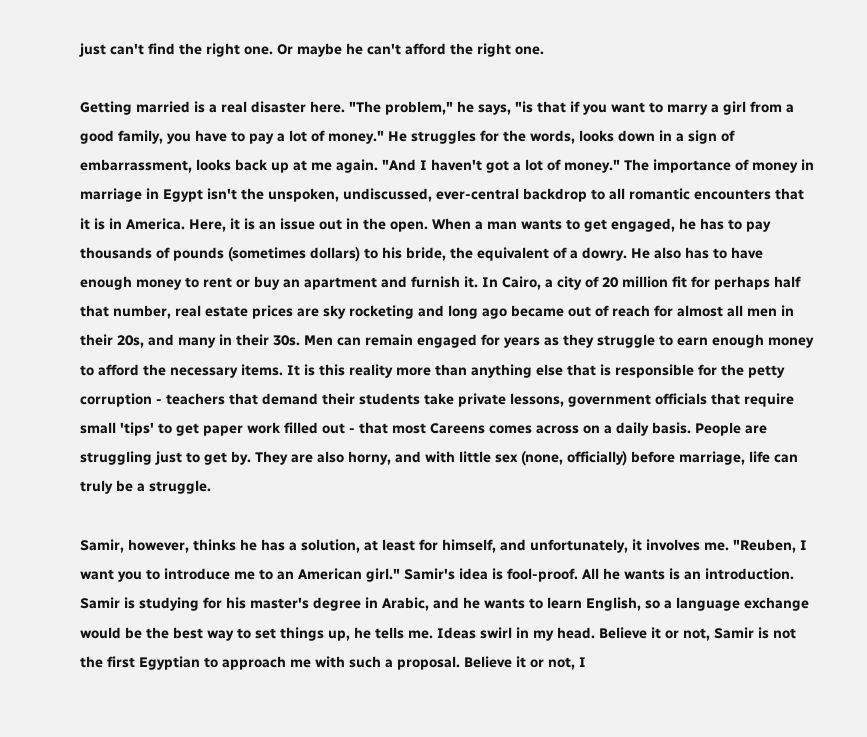just can't find the right one. Or maybe he can't afford the right one.

Getting married is a real disaster here. "The problem," he says, "is that if you want to marry a girl from a good family, you have to pay a lot of money." He struggles for the words, looks down in a sign of embarrassment, looks back up at me again. "And I haven't got a lot of money." The importance of money in marriage in Egypt isn't the unspoken, undiscussed, ever-central backdrop to all romantic encounters that it is in America. Here, it is an issue out in the open. When a man wants to get engaged, he has to pay thousands of pounds (sometimes dollars) to his bride, the equivalent of a dowry. He also has to have enough money to rent or buy an apartment and furnish it. In Cairo, a city of 20 million fit for perhaps half that number, real estate prices are sky rocketing and long ago became out of reach for almost all men in their 20s, and many in their 30s. Men can remain engaged for years as they struggle to earn enough money to afford the necessary items. It is this reality more than anything else that is responsible for the petty corruption - teachers that demand their students take private lessons, government officials that require small 'tips' to get paper work filled out - that most Careens comes across on a daily basis. People are struggling just to get by. They are also horny, and with little sex (none, officially) before marriage, life can truly be a struggle.

Samir, however, thinks he has a solution, at least for himself, and unfortunately, it involves me. "Reuben, I want you to introduce me to an American girl." Samir's idea is fool-proof. All he wants is an introduction. Samir is studying for his master's degree in Arabic, and he wants to learn English, so a language exchange would be the best way to set things up, he tells me. Ideas swirl in my head. Believe it or not, Samir is not the first Egyptian to approach me with such a proposal. Believe it or not, I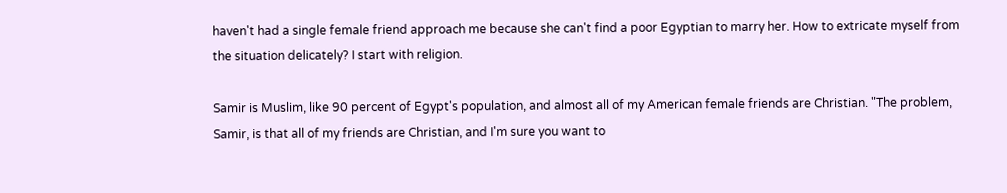haven't had a single female friend approach me because she can't find a poor Egyptian to marry her. How to extricate myself from the situation delicately? I start with religion.

Samir is Muslim, like 90 percent of Egypt's population, and almost all of my American female friends are Christian. "The problem, Samir, is that all of my friends are Christian, and I'm sure you want to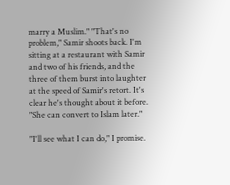marry a Muslim." "That's no problem," Samir shoots back. I'm sitting at a restaurant with Samir and two of his friends, and the three of them burst into laughter at the speed of Samir's retort. It's clear he's thought about it before. "She can convert to Islam later."

"I'll see what I can do," I promise.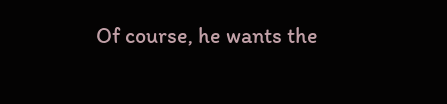Of course, he wants the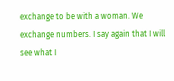exchange to be with a woman. We exchange numbers. I say again that I will see what I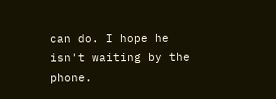can do. I hope he isn't waiting by the phone.